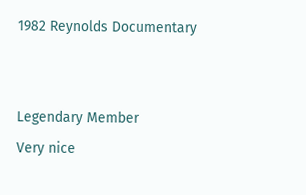1982 Reynolds Documentary


Legendary Member
Very nice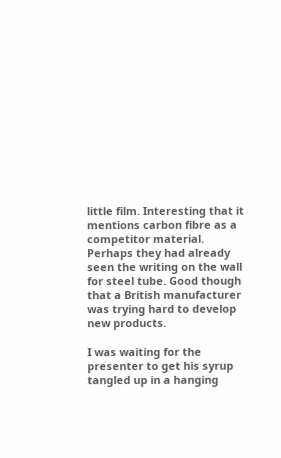little film. Interesting that it mentions carbon fibre as a competitor material. Perhaps they had already seen the writing on the wall for steel tube. Good though that a British manufacturer was trying hard to develop new products.

I was waiting for the presenter to get his syrup tangled up in a hanging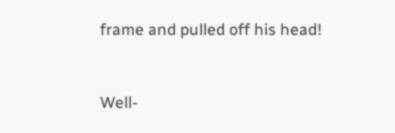frame and pulled off his head!


Well-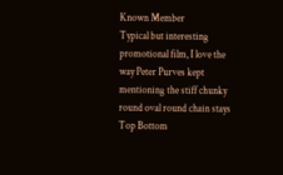Known Member
Typical but interesting promotional film, I love the way Peter Purves kept mentioning the stiff chunky round oval round chain stays
Top Bottom